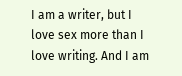I am a writer, but I love sex more than I love writing. And I am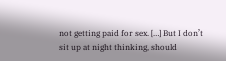not getting paid for sex. […] But I don’t sit up at night thinking, should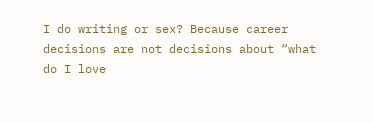I do writing or sex? Because career decisions are not decisions about “what do I love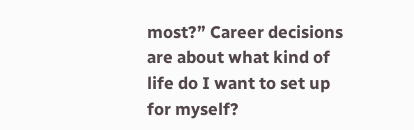most?” Career decisions are about what kind of life do I want to set up for myself?